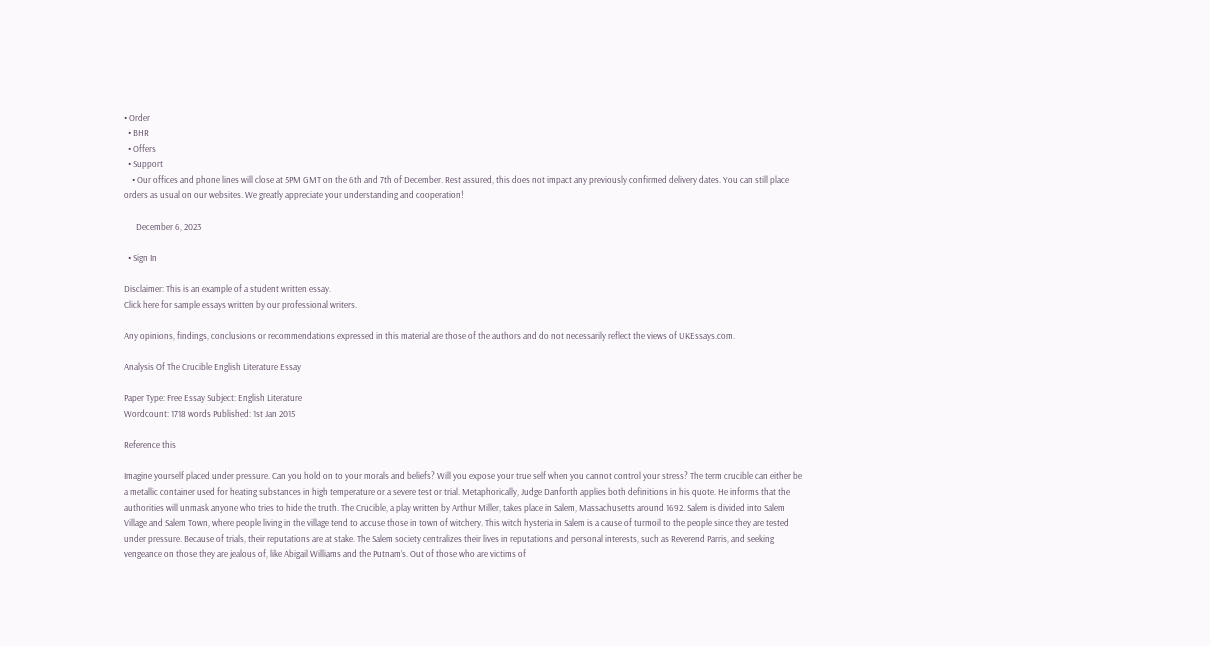• Order
  • BHR
  • Offers
  • Support
    • Our offices and phone lines will close at 5PM GMT on the 6th and 7th of December. Rest assured, this does not impact any previously confirmed delivery dates. You can still place orders as usual on our websites. We greatly appreciate your understanding and cooperation!

      December 6, 2023

  • Sign In

Disclaimer: This is an example of a student written essay.
Click here for sample essays written by our professional writers.

Any opinions, findings, conclusions or recommendations expressed in this material are those of the authors and do not necessarily reflect the views of UKEssays.com.

Analysis Of The Crucible English Literature Essay

Paper Type: Free Essay Subject: English Literature
Wordcount: 1718 words Published: 1st Jan 2015

Reference this

Imagine yourself placed under pressure. Can you hold on to your morals and beliefs? Will you expose your true self when you cannot control your stress? The term crucible can either be a metallic container used for heating substances in high temperature or a severe test or trial. Metaphorically, Judge Danforth applies both definitions in his quote. He informs that the authorities will unmask anyone who tries to hide the truth. The Crucible, a play written by Arthur Miller, takes place in Salem, Massachusetts around 1692. Salem is divided into Salem Village and Salem Town, where people living in the village tend to accuse those in town of witchery. This witch hysteria in Salem is a cause of turmoil to the people since they are tested under pressure. Because of trials, their reputations are at stake. The Salem society centralizes their lives in reputations and personal interests, such as Reverend Parris, and seeking vengeance on those they are jealous of, like Abigail Williams and the Putnam’s. Out of those who are victims of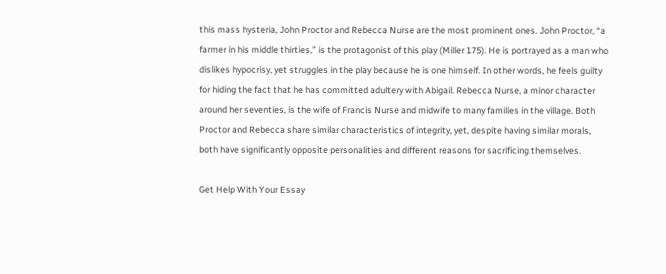this mass hysteria, John Proctor and Rebecca Nurse are the most prominent ones. John Proctor, “a farmer in his middle thirties,” is the protagonist of this play (Miller 175). He is portrayed as a man who dislikes hypocrisy, yet struggles in the play because he is one himself. In other words, he feels guilty for hiding the fact that he has committed adultery with Abigail. Rebecca Nurse, a minor character around her seventies, is the wife of Francis Nurse and midwife to many families in the village. Both Proctor and Rebecca share similar characteristics of integrity, yet, despite having similar morals, both have significantly opposite personalities and different reasons for sacrificing themselves.

Get Help With Your Essay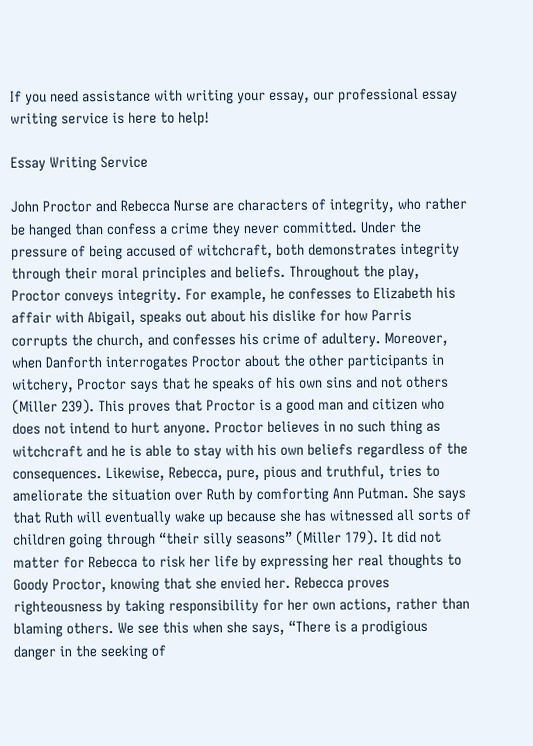If you need assistance with writing your essay, our professional essay writing service is here to help!

Essay Writing Service

John Proctor and Rebecca Nurse are characters of integrity, who rather be hanged than confess a crime they never committed. Under the pressure of being accused of witchcraft, both demonstrates integrity through their moral principles and beliefs. Throughout the play, Proctor conveys integrity. For example, he confesses to Elizabeth his affair with Abigail, speaks out about his dislike for how Parris corrupts the church, and confesses his crime of adultery. Moreover, when Danforth interrogates Proctor about the other participants in witchery, Proctor says that he speaks of his own sins and not others (Miller 239). This proves that Proctor is a good man and citizen who does not intend to hurt anyone. Proctor believes in no such thing as witchcraft and he is able to stay with his own beliefs regardless of the consequences. Likewise, Rebecca, pure, pious and truthful, tries to ameliorate the situation over Ruth by comforting Ann Putman. She says that Ruth will eventually wake up because she has witnessed all sorts of children going through “their silly seasons” (Miller 179). It did not matter for Rebecca to risk her life by expressing her real thoughts to Goody Proctor, knowing that she envied her. Rebecca proves righteousness by taking responsibility for her own actions, rather than blaming others. We see this when she says, “There is a prodigious danger in the seeking of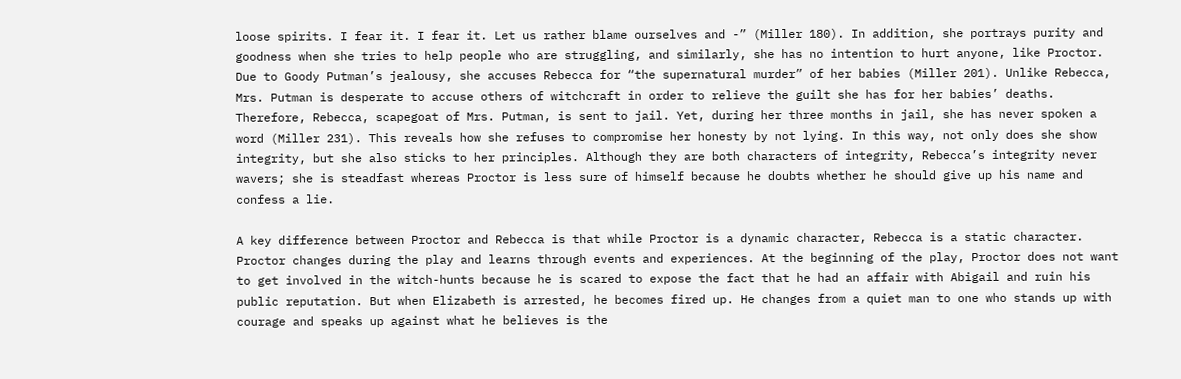loose spirits. I fear it. I fear it. Let us rather blame ourselves and -” (Miller 180). In addition, she portrays purity and goodness when she tries to help people who are struggling, and similarly, she has no intention to hurt anyone, like Proctor. Due to Goody Putman’s jealousy, she accuses Rebecca for “the supernatural murder” of her babies (Miller 201). Unlike Rebecca, Mrs. Putman is desperate to accuse others of witchcraft in order to relieve the guilt she has for her babies’ deaths. Therefore, Rebecca, scapegoat of Mrs. Putman, is sent to jail. Yet, during her three months in jail, she has never spoken a word (Miller 231). This reveals how she refuses to compromise her honesty by not lying. In this way, not only does she show integrity, but she also sticks to her principles. Although they are both characters of integrity, Rebecca’s integrity never wavers; she is steadfast whereas Proctor is less sure of himself because he doubts whether he should give up his name and confess a lie.

A key difference between Proctor and Rebecca is that while Proctor is a dynamic character, Rebecca is a static character. Proctor changes during the play and learns through events and experiences. At the beginning of the play, Proctor does not want to get involved in the witch-hunts because he is scared to expose the fact that he had an affair with Abigail and ruin his public reputation. But when Elizabeth is arrested, he becomes fired up. He changes from a quiet man to one who stands up with courage and speaks up against what he believes is the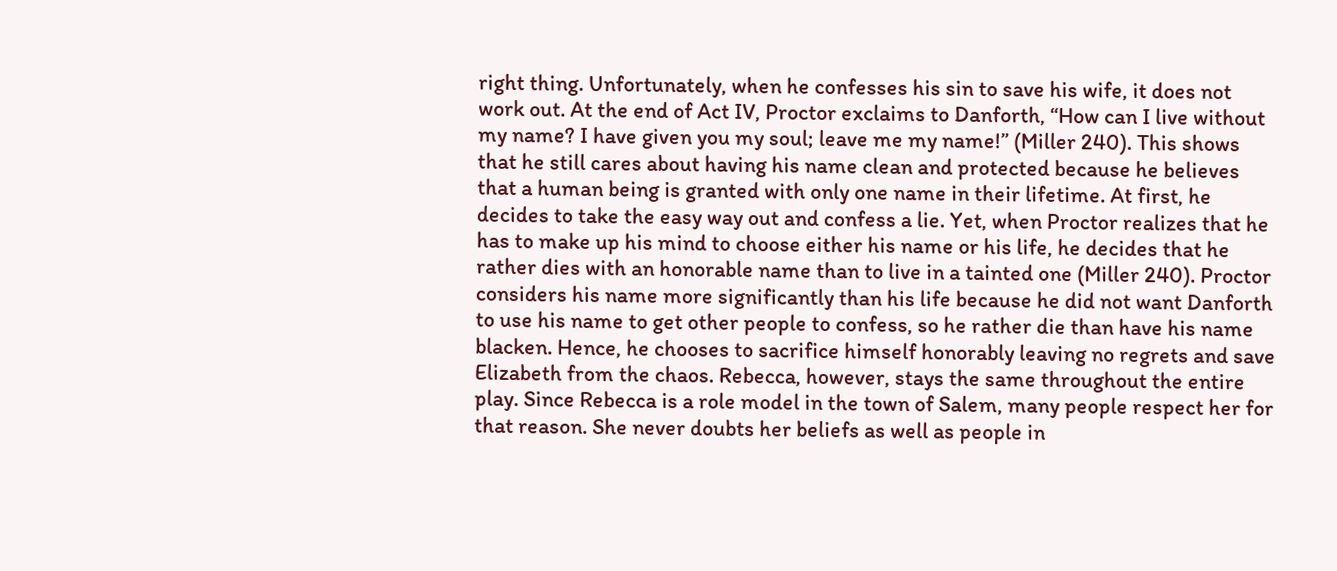right thing. Unfortunately, when he confesses his sin to save his wife, it does not work out. At the end of Act IV, Proctor exclaims to Danforth, “How can I live without my name? I have given you my soul; leave me my name!” (Miller 240). This shows that he still cares about having his name clean and protected because he believes that a human being is granted with only one name in their lifetime. At first, he decides to take the easy way out and confess a lie. Yet, when Proctor realizes that he has to make up his mind to choose either his name or his life, he decides that he rather dies with an honorable name than to live in a tainted one (Miller 240). Proctor considers his name more significantly than his life because he did not want Danforth to use his name to get other people to confess, so he rather die than have his name blacken. Hence, he chooses to sacrifice himself honorably leaving no regrets and save Elizabeth from the chaos. Rebecca, however, stays the same throughout the entire play. Since Rebecca is a role model in the town of Salem, many people respect her for that reason. She never doubts her beliefs as well as people in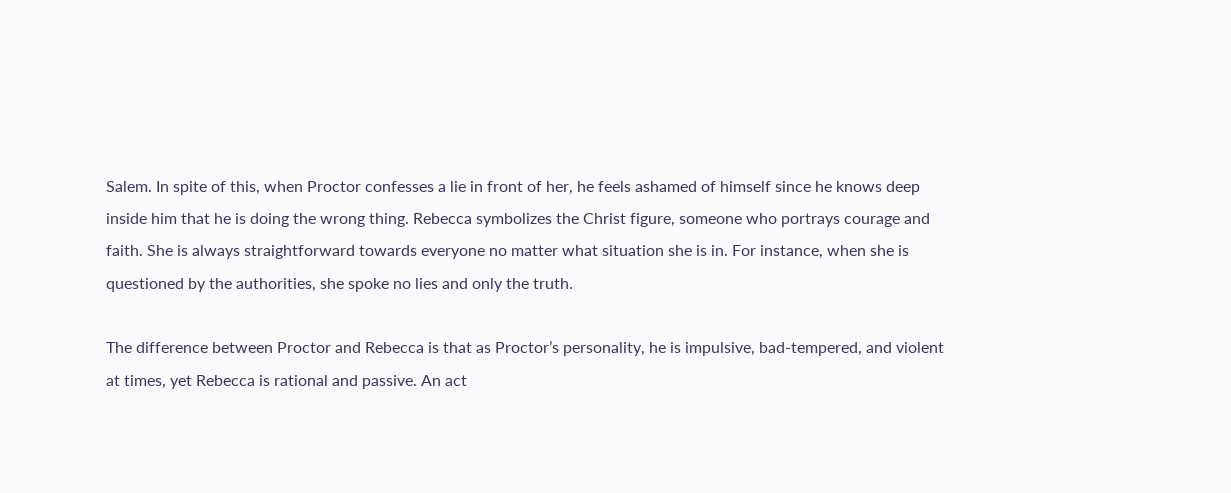Salem. In spite of this, when Proctor confesses a lie in front of her, he feels ashamed of himself since he knows deep inside him that he is doing the wrong thing. Rebecca symbolizes the Christ figure, someone who portrays courage and faith. She is always straightforward towards everyone no matter what situation she is in. For instance, when she is questioned by the authorities, she spoke no lies and only the truth.

The difference between Proctor and Rebecca is that as Proctor’s personality, he is impulsive, bad-tempered, and violent at times, yet Rebecca is rational and passive. An act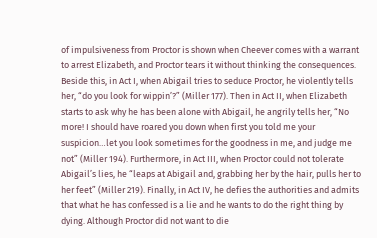of impulsiveness from Proctor is shown when Cheever comes with a warrant to arrest Elizabeth, and Proctor tears it without thinking the consequences. Beside this, in Act I, when Abigail tries to seduce Proctor, he violently tells her, “do you look for wippin’?” (Miller 177). Then in Act II, when Elizabeth starts to ask why he has been alone with Abigail, he angrily tells her, “No more! I should have roared you down when first you told me your suspicion…let you look sometimes for the goodness in me, and judge me not” (Miller 194). Furthermore, in Act III, when Proctor could not tolerate Abigail’s lies, he “leaps at Abigail and, grabbing her by the hair, pulls her to her feet” (Miller 219). Finally, in Act IV, he defies the authorities and admits that what he has confessed is a lie and he wants to do the right thing by dying. Although Proctor did not want to die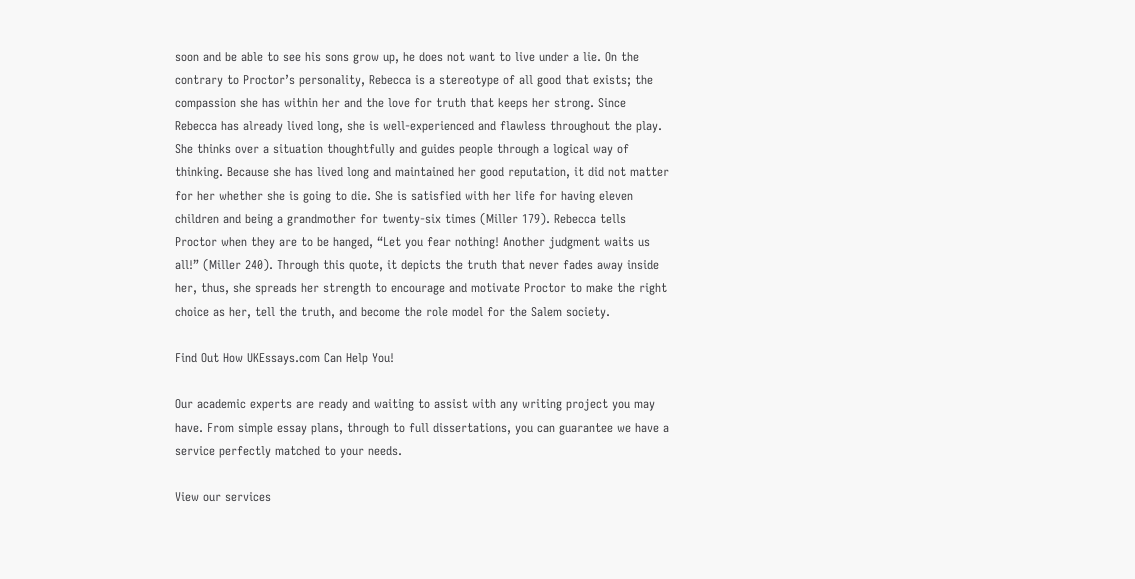soon and be able to see his sons grow up, he does not want to live under a lie. On the contrary to Proctor’s personality, Rebecca is a stereotype of all good that exists; the compassion she has within her and the love for truth that keeps her strong. Since Rebecca has already lived long, she is well-experienced and flawless throughout the play. She thinks over a situation thoughtfully and guides people through a logical way of thinking. Because she has lived long and maintained her good reputation, it did not matter for her whether she is going to die. She is satisfied with her life for having eleven children and being a grandmother for twenty-six times (Miller 179). Rebecca tells Proctor when they are to be hanged, “Let you fear nothing! Another judgment waits us all!” (Miller 240). Through this quote, it depicts the truth that never fades away inside her, thus, she spreads her strength to encourage and motivate Proctor to make the right choice as her, tell the truth, and become the role model for the Salem society.

Find Out How UKEssays.com Can Help You!

Our academic experts are ready and waiting to assist with any writing project you may have. From simple essay plans, through to full dissertations, you can guarantee we have a service perfectly matched to your needs.

View our services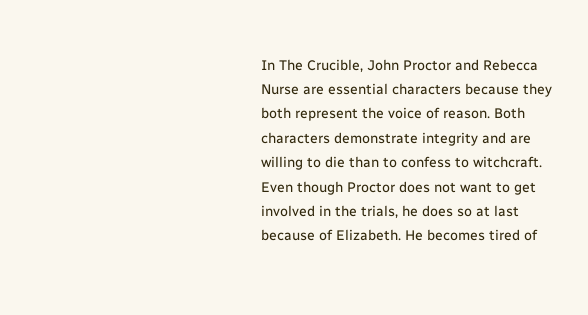In The Crucible, John Proctor and Rebecca Nurse are essential characters because they both represent the voice of reason. Both characters demonstrate integrity and are willing to die than to confess to witchcraft. Even though Proctor does not want to get involved in the trials, he does so at last because of Elizabeth. He becomes tired of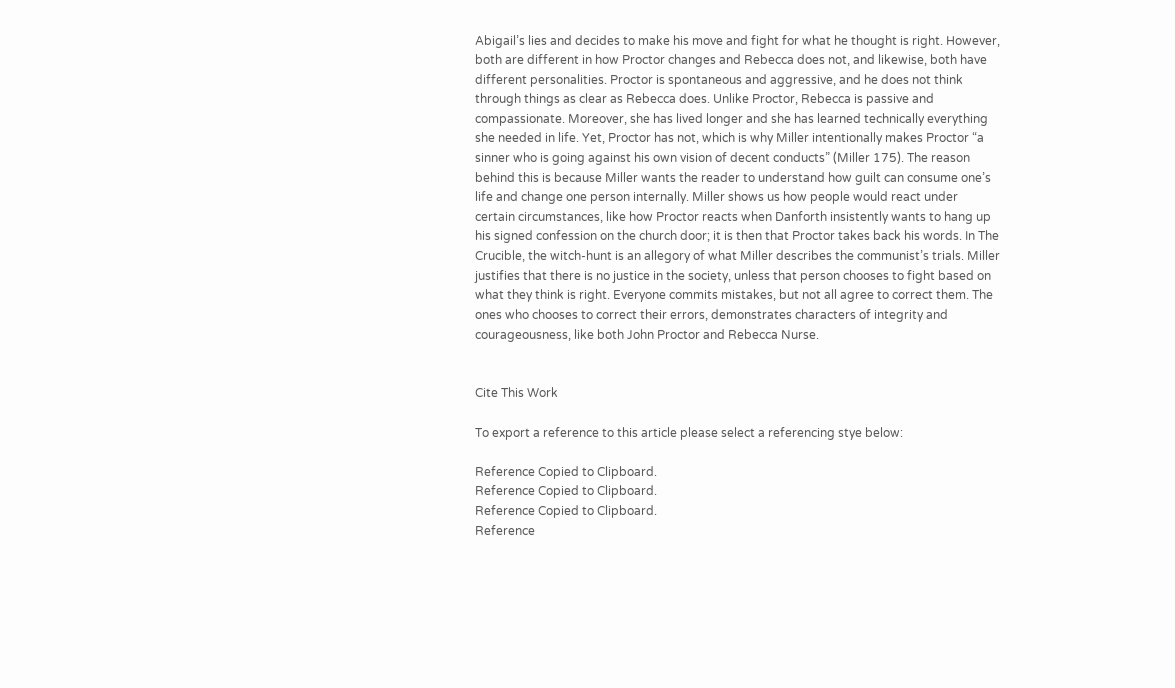Abigail’s lies and decides to make his move and fight for what he thought is right. However, both are different in how Proctor changes and Rebecca does not, and likewise, both have different personalities. Proctor is spontaneous and aggressive, and he does not think through things as clear as Rebecca does. Unlike Proctor, Rebecca is passive and compassionate. Moreover, she has lived longer and she has learned technically everything she needed in life. Yet, Proctor has not, which is why Miller intentionally makes Proctor “a sinner who is going against his own vision of decent conducts” (Miller 175). The reason behind this is because Miller wants the reader to understand how guilt can consume one’s life and change one person internally. Miller shows us how people would react under certain circumstances, like how Proctor reacts when Danforth insistently wants to hang up his signed confession on the church door; it is then that Proctor takes back his words. In The Crucible, the witch-hunt is an allegory of what Miller describes the communist’s trials. Miller justifies that there is no justice in the society, unless that person chooses to fight based on what they think is right. Everyone commits mistakes, but not all agree to correct them. The ones who chooses to correct their errors, demonstrates characters of integrity and courageousness, like both John Proctor and Rebecca Nurse.


Cite This Work

To export a reference to this article please select a referencing stye below:

Reference Copied to Clipboard.
Reference Copied to Clipboard.
Reference Copied to Clipboard.
Reference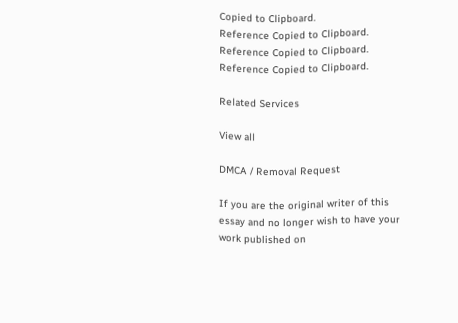Copied to Clipboard.
Reference Copied to Clipboard.
Reference Copied to Clipboard.
Reference Copied to Clipboard.

Related Services

View all

DMCA / Removal Request

If you are the original writer of this essay and no longer wish to have your work published on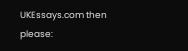UKEssays.com then please: